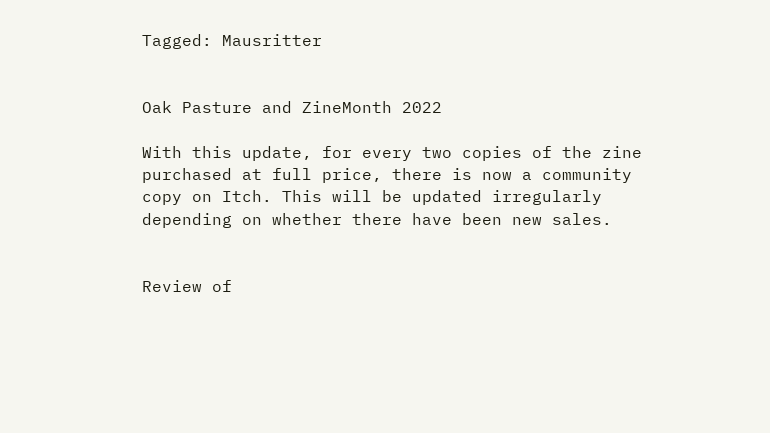Tagged: Mausritter


Oak Pasture and ZineMonth 2022

With this update, for every two copies of the zine purchased at full price, there is now a community copy on Itch. This will be updated irregularly depending on whether there have been new sales.


Review of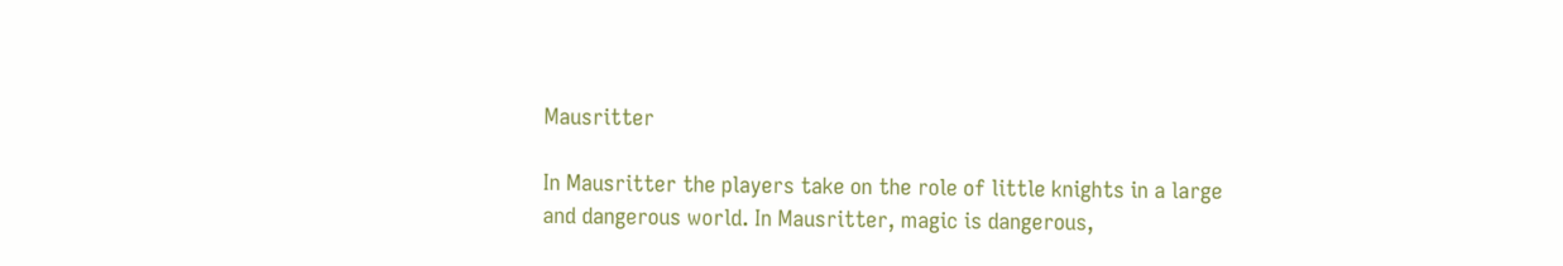Mausritter

In Mausritter the players take on the role of little knights in a large and dangerous world. In Mausritter, magic is dangerous,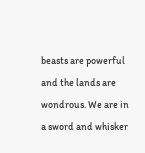beasts are powerful and the lands are wondrous. We are in a sword and whisker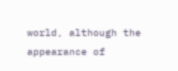world, although the appearance of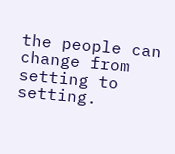the people can change from setting to setting.